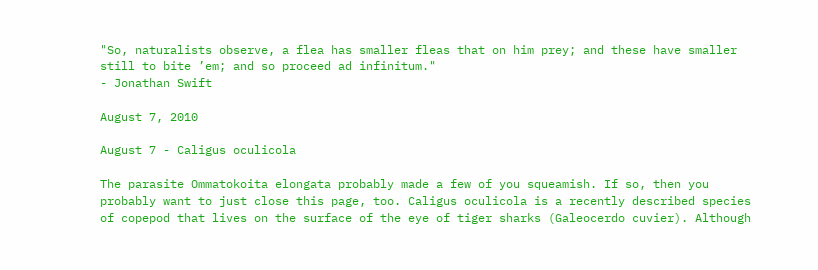"So, naturalists observe, a flea has smaller fleas that on him prey; and these have smaller still to bite ’em; and so proceed ad infinitum."
- Jonathan Swift

August 7, 2010

August 7 - Caligus oculicola

The parasite Ommatokoita elongata probably made a few of you squeamish. If so, then you probably want to just close this page, too. Caligus oculicola is a recently described species of copepod that lives on the surface of the eye of tiger sharks (Galeocerdo cuvier). Although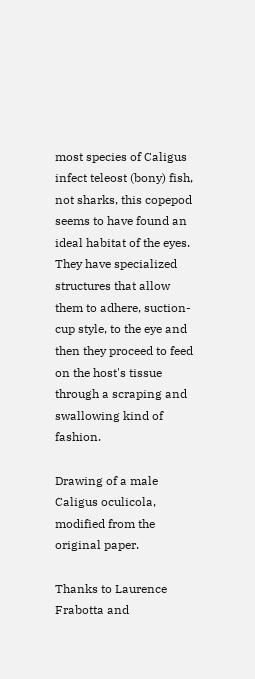most species of Caligus infect teleost (bony) fish, not sharks, this copepod seems to have found an ideal habitat of the eyes. They have specialized structures that allow them to adhere, suction-cup style, to the eye and then they proceed to feed on the host's tissue through a scraping and swallowing kind of fashion.

Drawing of a male Caligus oculicola, modified from the original paper.

Thanks to Laurence Frabotta and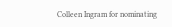Colleen Ingram for nominating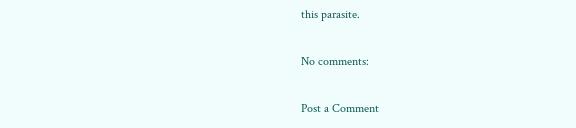this parasite.

No comments:

Post a Comment